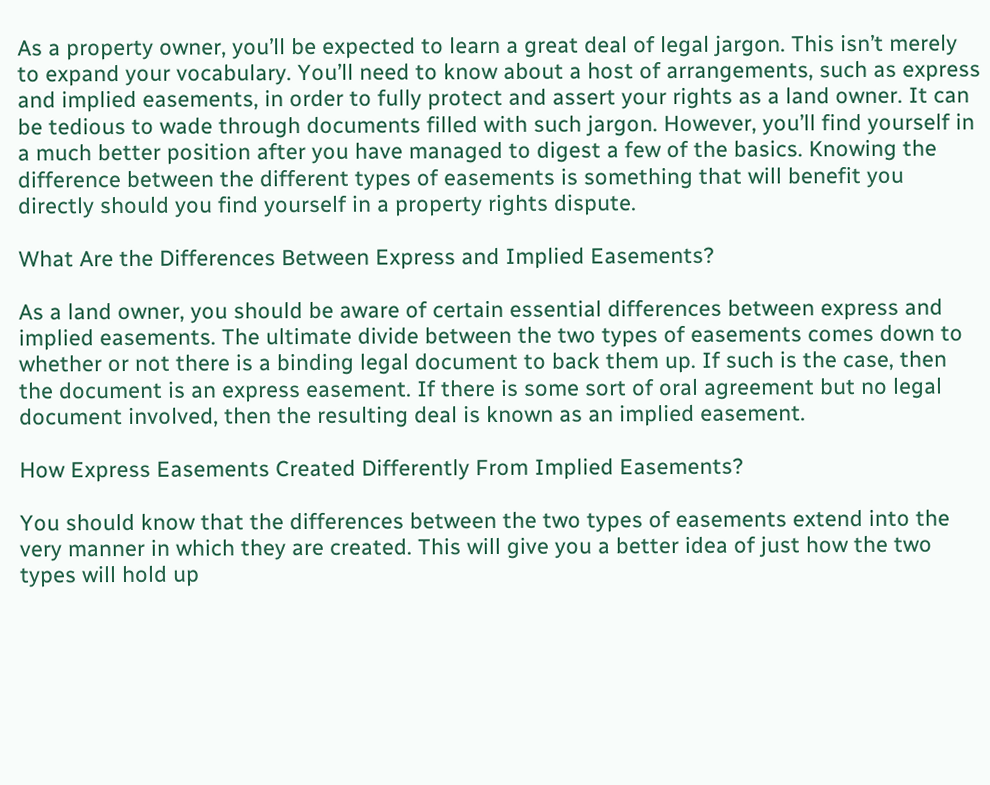As a property owner, you’ll be expected to learn a great deal of legal jargon. This isn’t merely to expand your vocabulary. You’ll need to know about a host of arrangements, such as express and implied easements, in order to fully protect and assert your rights as a land owner. It can be tedious to wade through documents filled with such jargon. However, you’ll find yourself in a much better position after you have managed to digest a few of the basics. Knowing the difference between the different types of easements is something that will benefit you directly should you find yourself in a property rights dispute.

What Are the Differences Between Express and Implied Easements?

As a land owner, you should be aware of certain essential differences between express and implied easements. The ultimate divide between the two types of easements comes down to whether or not there is a binding legal document to back them up. If such is the case, then the document is an express easement. If there is some sort of oral agreement but no legal document involved, then the resulting deal is known as an implied easement.

How Express Easements Created Differently From Implied Easements?

You should know that the differences between the two types of easements extend into the very manner in which they are created. This will give you a better idea of just how the two types will hold up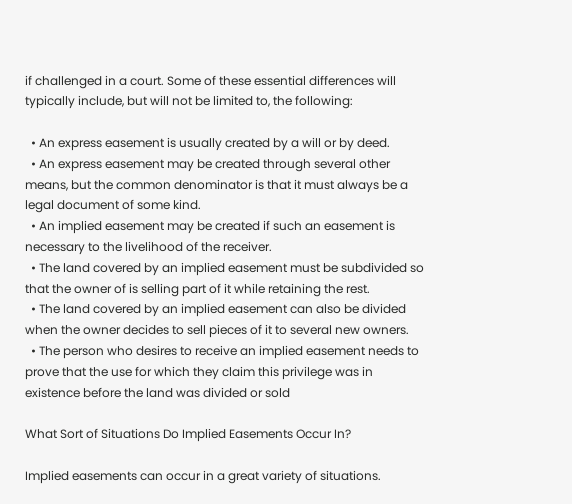if challenged in a court. Some of these essential differences will typically include, but will not be limited to, the following:

  • An express easement is usually created by a will or by deed.
  • An express easement may be created through several other means, but the common denominator is that it must always be a legal document of some kind.
  • An implied easement may be created if such an easement is necessary to the livelihood of the receiver.
  • The land covered by an implied easement must be subdivided so that the owner of is selling part of it while retaining the rest.
  • The land covered by an implied easement can also be divided when the owner decides to sell pieces of it to several new owners.
  • The person who desires to receive an implied easement needs to prove that the use for which they claim this privilege was in existence before the land was divided or sold

What Sort of Situations Do Implied Easements Occur In?

Implied easements can occur in a great variety of situations.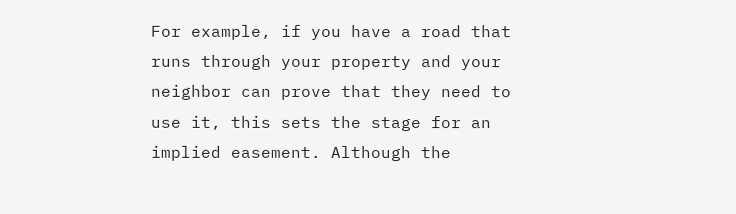For example, if you have a road that runs through your property and your neighbor can prove that they need to use it, this sets the stage for an implied easement. Although the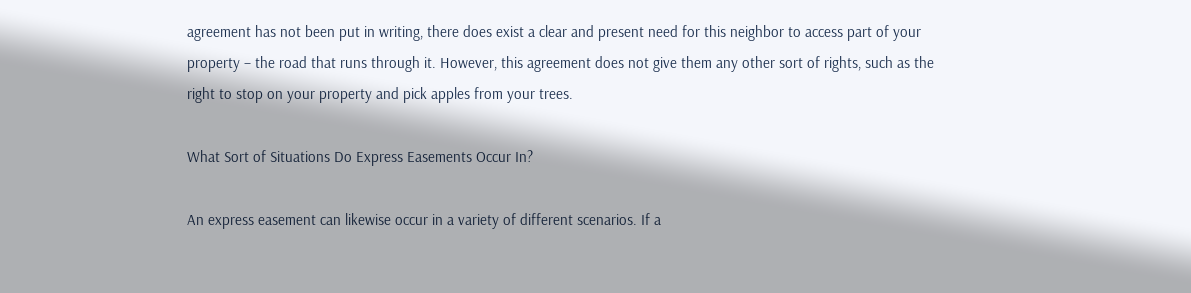agreement has not been put in writing, there does exist a clear and present need for this neighbor to access part of your property – the road that runs through it. However, this agreement does not give them any other sort of rights, such as the right to stop on your property and pick apples from your trees.

What Sort of Situations Do Express Easements Occur In?

An express easement can likewise occur in a variety of different scenarios. If a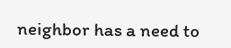neighbor has a need to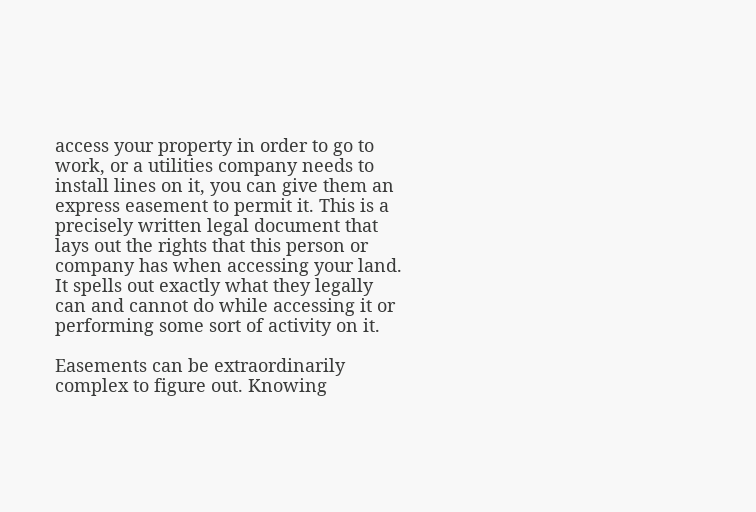access your property in order to go to work, or a utilities company needs to install lines on it, you can give them an express easement to permit it. This is a precisely written legal document that lays out the rights that this person or company has when accessing your land. It spells out exactly what they legally can and cannot do while accessing it or performing some sort of activity on it.

Easements can be extraordinarily complex to figure out. Knowing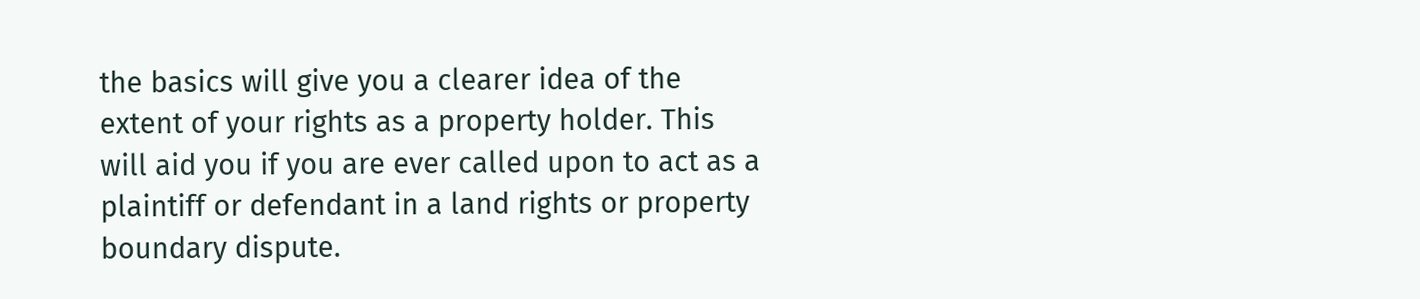the basics will give you a clearer idea of the extent of your rights as a property holder. This will aid you if you are ever called upon to act as a plaintiff or defendant in a land rights or property boundary dispute.